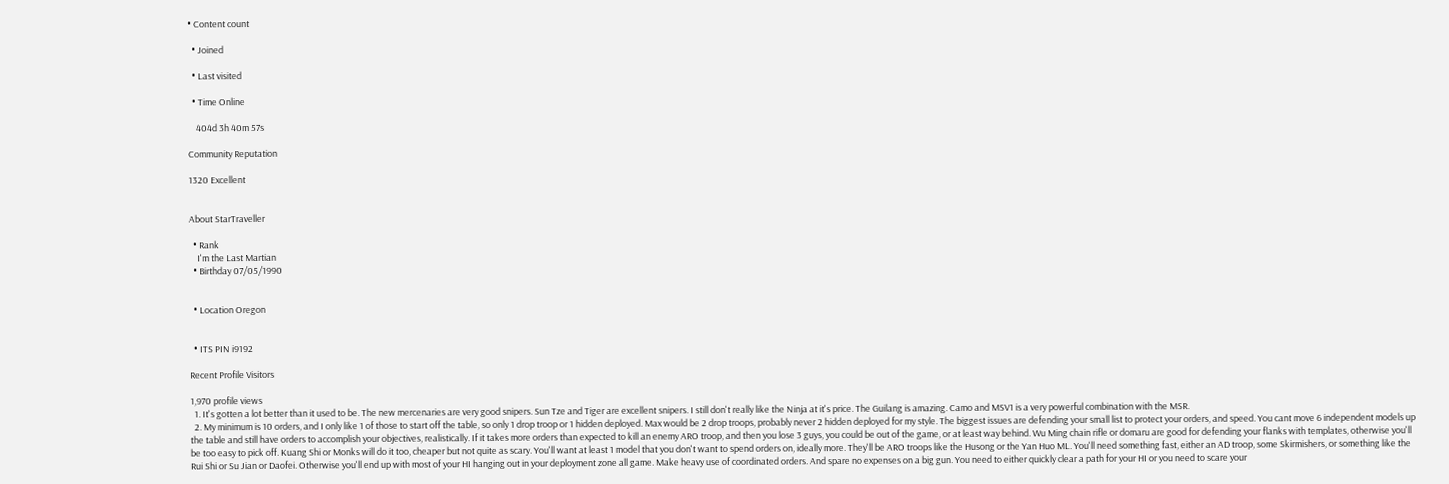• Content count

  • Joined

  • Last visited

  • Time Online

    404d 3h 40m 57s

Community Reputation

1320 Excellent


About StarTraveller

  • Rank
    I'm the Last Martian
  • Birthday 07/05/1990


  • Location Oregon


  • ITS PIN i9192

Recent Profile Visitors

1,970 profile views
  1. It's gotten a lot better than it used to be. The new mercenaries are very good snipers. Sun Tze and Tiger are excellent snipers. I still don't really like the Ninja at it's price. The Guilang is amazing. Camo and MSV1 is a very powerful combination with the MSR.
  2. My minimum is 10 orders, and I only like 1 of those to start off the table, so only 1 drop troop or 1 hidden deployed. Max would be 2 drop troops, probably never 2 hidden deployed for my style. The biggest issues are defending your small list to protect your orders, and speed. You cant move 6 independent models up the table and still have orders to accomplish your objectives, realistically. If it takes more orders than expected to kill an enemy ARO troop, and then you lose 3 guys, you could be out of the game, or at least way behind. Wu Ming chain rifle or domaru are good for defending your flanks with templates, otherwise you'll be too easy to pick off. Kuang Shi or Monks will do it too, cheaper but not quite as scary. You'll want at least 1 model that you don't want to spend orders on, ideally more. They'll be ARO troops like the Husong or the Yan Huo ML. You'll need something fast, either an AD troop, some Skirmishers, or something like the Rui Shi or Su Jian or Daofei. Otherwise you'll end up with most of your HI hanging out in your deployment zone all game. Make heavy use of coordinated orders. And spare no expenses on a big gun. You need to either quickly clear a path for your HI or you need to scare your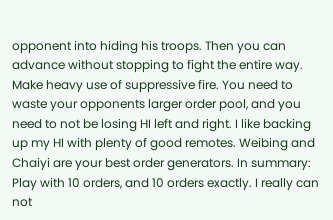opponent into hiding his troops. Then you can advance without stopping to fight the entire way. Make heavy use of suppressive fire. You need to waste your opponents larger order pool, and you need to not be losing HI left and right. I like backing up my HI with plenty of good remotes. Weibing and Chaiyi are your best order generators. In summary: Play with 10 orders, and 10 orders exactly. I really can not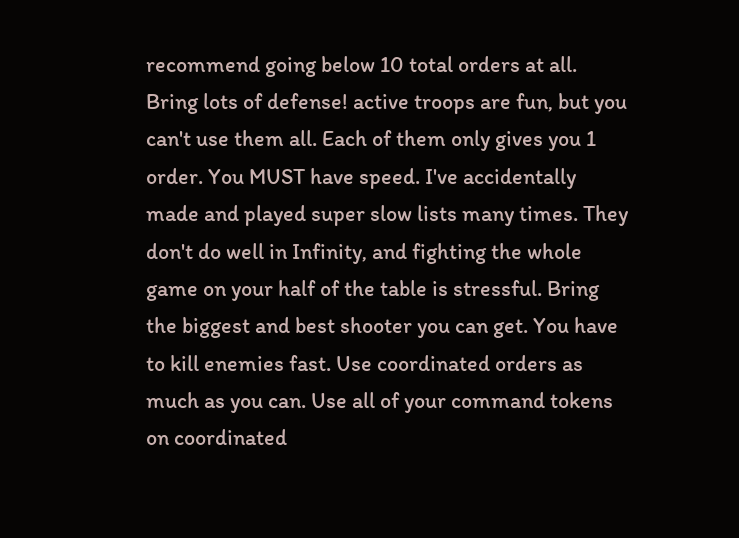recommend going below 10 total orders at all. Bring lots of defense! active troops are fun, but you can't use them all. Each of them only gives you 1 order. You MUST have speed. I've accidentally made and played super slow lists many times. They don't do well in Infinity, and fighting the whole game on your half of the table is stressful. Bring the biggest and best shooter you can get. You have to kill enemies fast. Use coordinated orders as much as you can. Use all of your command tokens on coordinated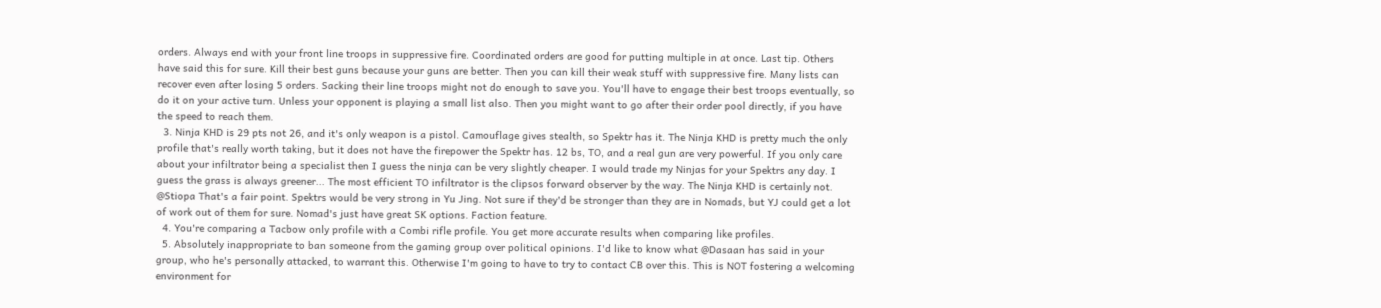orders. Always end with your front line troops in suppressive fire. Coordinated orders are good for putting multiple in at once. Last tip. Others have said this for sure. Kill their best guns because your guns are better. Then you can kill their weak stuff with suppressive fire. Many lists can recover even after losing 5 orders. Sacking their line troops might not do enough to save you. You'll have to engage their best troops eventually, so do it on your active turn. Unless your opponent is playing a small list also. Then you might want to go after their order pool directly, if you have the speed to reach them.
  3. Ninja KHD is 29 pts not 26, and it's only weapon is a pistol. Camouflage gives stealth, so Spektr has it. The Ninja KHD is pretty much the only profile that's really worth taking, but it does not have the firepower the Spektr has. 12 bs, TO, and a real gun are very powerful. If you only care about your infiltrator being a specialist then I guess the ninja can be very slightly cheaper. I would trade my Ninjas for your Spektrs any day. I guess the grass is always greener... The most efficient TO infiltrator is the clipsos forward observer by the way. The Ninja KHD is certainly not. @Stiopa That's a fair point. Spektrs would be very strong in Yu Jing. Not sure if they'd be stronger than they are in Nomads, but YJ could get a lot of work out of them for sure. Nomad's just have great SK options. Faction feature.
  4. You're comparing a Tacbow only profile with a Combi rifle profile. You get more accurate results when comparing like profiles.
  5. Absolutely inappropriate to ban someone from the gaming group over political opinions. I'd like to know what @Dasaan has said in your group, who he's personally attacked, to warrant this. Otherwise I'm going to have to try to contact CB over this. This is NOT fostering a welcoming environment for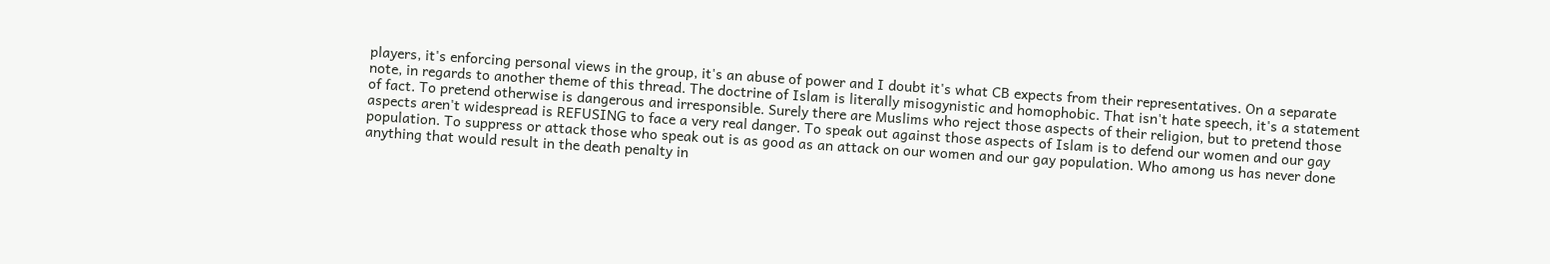players, it's enforcing personal views in the group, it's an abuse of power and I doubt it's what CB expects from their representatives. On a separate note, in regards to another theme of this thread. The doctrine of Islam is literally misogynistic and homophobic. That isn't hate speech, it's a statement of fact. To pretend otherwise is dangerous and irresponsible. Surely there are Muslims who reject those aspects of their religion, but to pretend those aspects aren't widespread is REFUSING to face a very real danger. To speak out against those aspects of Islam is to defend our women and our gay population. To suppress or attack those who speak out is as good as an attack on our women and our gay population. Who among us has never done anything that would result in the death penalty in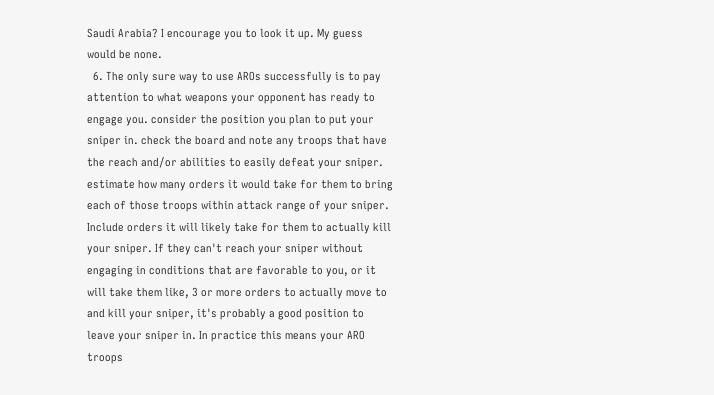Saudi Arabia? I encourage you to look it up. My guess would be none.
  6. The only sure way to use AROs successfully is to pay attention to what weapons your opponent has ready to engage you. consider the position you plan to put your sniper in. check the board and note any troops that have the reach and/or abilities to easily defeat your sniper. estimate how many orders it would take for them to bring each of those troops within attack range of your sniper. Include orders it will likely take for them to actually kill your sniper. If they can't reach your sniper without engaging in conditions that are favorable to you, or it will take them like, 3 or more orders to actually move to and kill your sniper, it's probably a good position to leave your sniper in. In practice this means your ARO troops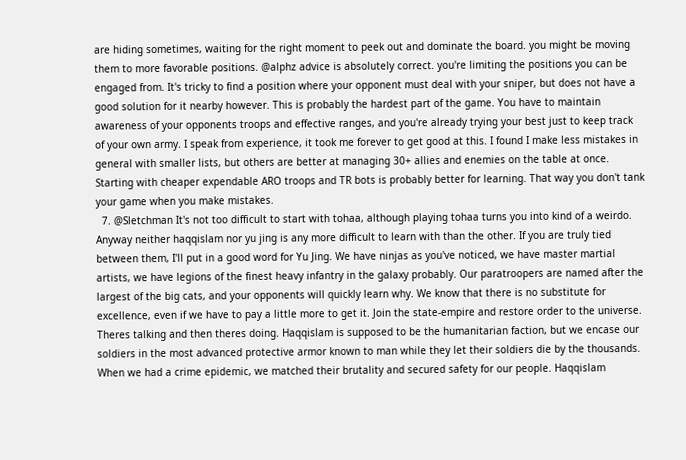are hiding sometimes, waiting for the right moment to peek out and dominate the board. you might be moving them to more favorable positions. @alphz advice is absolutely correct. you're limiting the positions you can be engaged from. It's tricky to find a position where your opponent must deal with your sniper, but does not have a good solution for it nearby however. This is probably the hardest part of the game. You have to maintain awareness of your opponents troops and effective ranges, and you're already trying your best just to keep track of your own army. I speak from experience, it took me forever to get good at this. I found I make less mistakes in general with smaller lists, but others are better at managing 30+ allies and enemies on the table at once. Starting with cheaper expendable ARO troops and TR bots is probably better for learning. That way you don't tank your game when you make mistakes.
  7. @Sletchman It's not too difficult to start with tohaa, although playing tohaa turns you into kind of a weirdo. Anyway neither haqqislam nor yu jing is any more difficult to learn with than the other. If you are truly tied between them, I'll put in a good word for Yu Jing. We have ninjas as you've noticed, we have master martial artists, we have legions of the finest heavy infantry in the galaxy probably. Our paratroopers are named after the largest of the big cats, and your opponents will quickly learn why. We know that there is no substitute for excellence, even if we have to pay a little more to get it. Join the state-empire and restore order to the universe. Theres talking and then theres doing. Haqqislam is supposed to be the humanitarian faction, but we encase our soldiers in the most advanced protective armor known to man while they let their soldiers die by the thousands. When we had a crime epidemic, we matched their brutality and secured safety for our people. Haqqislam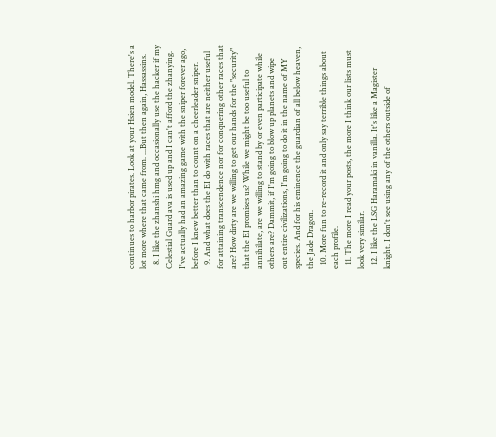continues to harbor pirates. Look at your Hsien model. There's a lot more where that came from. ...But then again, Hassassins.
  8. I like the zhanshi hmg and occasionally use the hacker if my Celestial Guard ava is used up and I can't afford the zhanying. I've actually had an amazing game with the sniper forever ago, before I knew better than to count on a cheerleader sniper.
  9. And what does the EI do with races that are neither useful for attaining transcendence nor for conquering other races that are? How dirty are we willing to get our hands for the "security" that the EI promises us? While we might be too useful to annihilate, are we willing to stand by or even participate while others are? Dammit, if I'm going to blow up planets and wipe out entire civilizations, I'm going to do it in the name of MY species. And for his eminence the guardian of all below heaven, the Jade Dragon.
  10. More fun to re-record it and only say terrible things about each profile.
  11. The more I read your posts, the more I think our lists must look very similar.
  12. I like the LSG Haramaki in vanilla. It's like a Magister knight. I don't see using any of the others outside of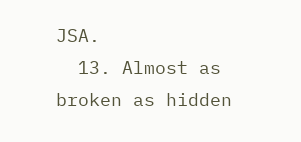JSA.
  13. Almost as broken as hidden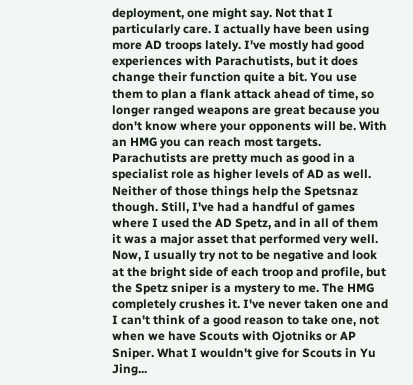deployment, one might say. Not that I particularly care. I actually have been using more AD troops lately. I've mostly had good experiences with Parachutists, but it does change their function quite a bit. You use them to plan a flank attack ahead of time, so longer ranged weapons are great because you don't know where your opponents will be. With an HMG you can reach most targets. Parachutists are pretty much as good in a specialist role as higher levels of AD as well. Neither of those things help the Spetsnaz though. Still, I've had a handful of games where I used the AD Spetz, and in all of them it was a major asset that performed very well. Now, I usually try not to be negative and look at the bright side of each troop and profile, but the Spetz sniper is a mystery to me. The HMG completely crushes it. I've never taken one and I can't think of a good reason to take one, not when we have Scouts with Ojotniks or AP Sniper. What I wouldn't give for Scouts in Yu Jing...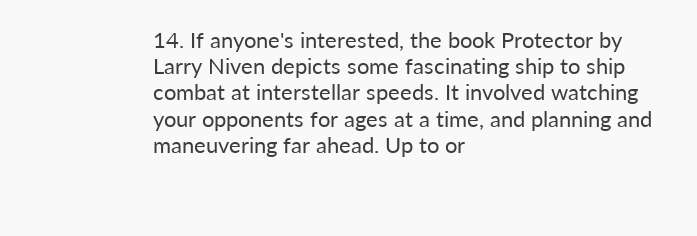14. If anyone's interested, the book Protector by Larry Niven depicts some fascinating ship to ship combat at interstellar speeds. It involved watching your opponents for ages at a time, and planning and maneuvering far ahead. Up to or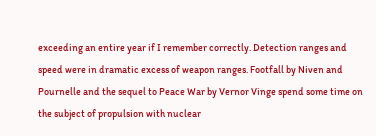exceeding an entire year if I remember correctly. Detection ranges and speed were in dramatic excess of weapon ranges. Footfall by Niven and Pournelle and the sequel to Peace War by Vernor Vinge spend some time on the subject of propulsion with nuclear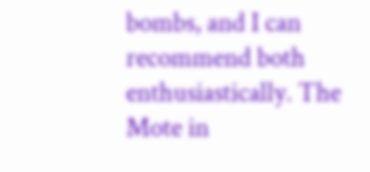bombs, and I can recommend both enthusiastically. The Mote in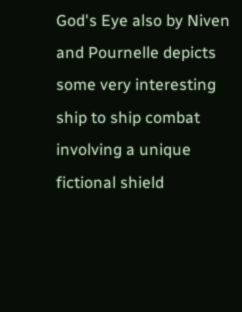God's Eye also by Niven and Pournelle depicts some very interesting ship to ship combat involving a unique fictional shield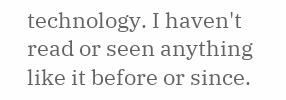technology. I haven't read or seen anything like it before or since.